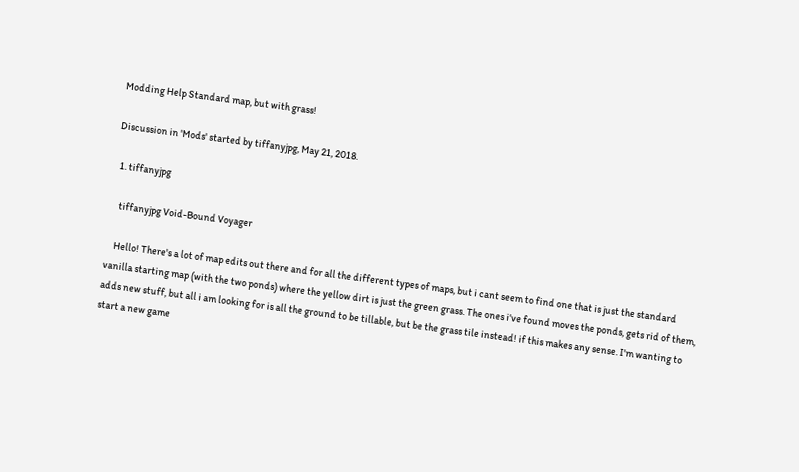Modding Help Standard map, but with grass!

Discussion in 'Mods' started by tiffanyjpg, May 21, 2018.

  1. tiffanyjpg

    tiffanyjpg Void-Bound Voyager

    Hello! There's a lot of map edits out there and for all the different types of maps, but i cant seem to find one that is just the standard vanilla starting map (with the two ponds) where the yellow dirt is just the green grass. The ones i've found moves the ponds, gets rid of them, adds new stuff, but all i am looking for is all the ground to be tillable, but be the grass tile instead! if this makes any sense. I'm wanting to start a new game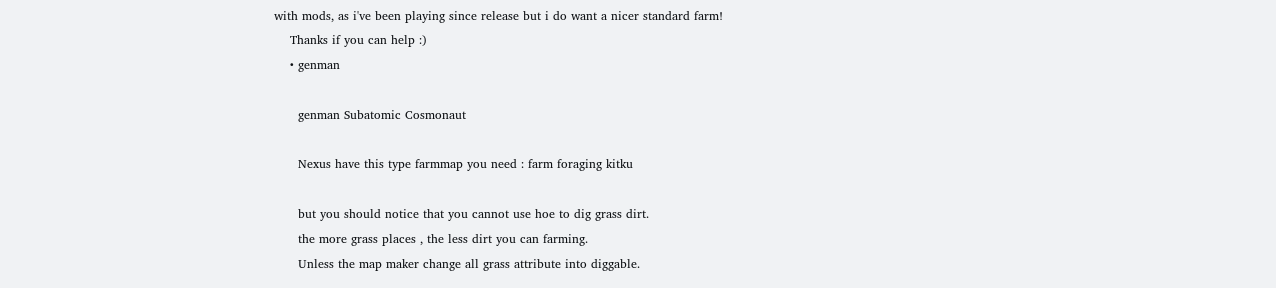with mods, as i've been playing since release but i do want a nicer standard farm!
    Thanks if you can help :)
    • genman

      genman Subatomic Cosmonaut

      Nexus have this type farmmap you need : farm foraging kitku

      but you should notice that you cannot use hoe to dig grass dirt.
      the more grass places , the less dirt you can farming.
      Unless the map maker change all grass attribute into diggable.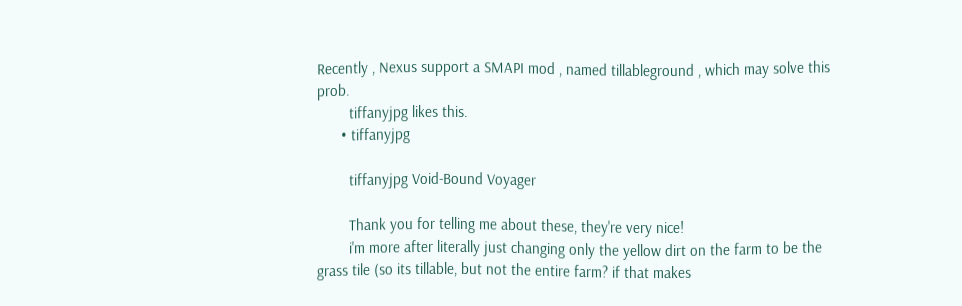Recently , Nexus support a SMAPI mod , named tillableground , which may solve this prob.
        tiffanyjpg likes this.
      • tiffanyjpg

        tiffanyjpg Void-Bound Voyager

        Thank you for telling me about these, they're very nice!
        i'm more after literally just changing only the yellow dirt on the farm to be the grass tile (so its tillable, but not the entire farm? if that makes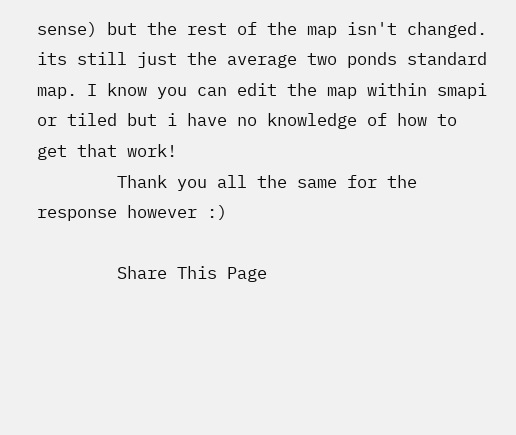sense) but the rest of the map isn't changed. its still just the average two ponds standard map. I know you can edit the map within smapi or tiled but i have no knowledge of how to get that work!
        Thank you all the same for the response however :)

        Share This Page